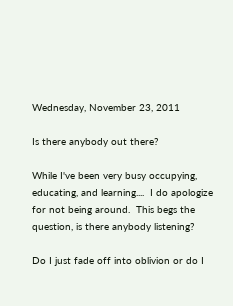Wednesday, November 23, 2011

Is there anybody out there?

While I've been very busy occupying, educating, and learning....  I do apologize for not being around.  This begs the question, is there anybody listening?

Do I just fade off into oblivion or do I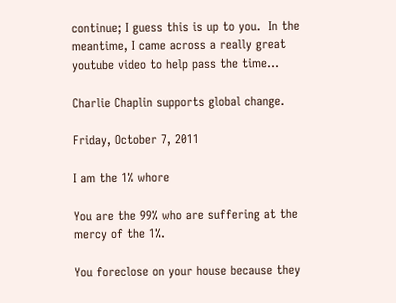continue; I guess this is up to you.  In the meantime, I came across a really great youtube video to help pass the time...

Charlie Chaplin supports global change.

Friday, October 7, 2011

I am the 1% whore

You are the 99% who are suffering at the mercy of the 1%.

You foreclose on your house because they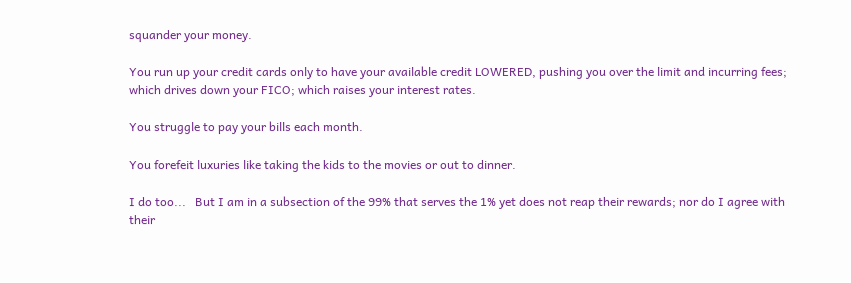squander your money.

You run up your credit cards only to have your available credit LOWERED, pushing you over the limit and incurring fees; which drives down your FICO; which raises your interest rates.

You struggle to pay your bills each month.

You forefeit luxuries like taking the kids to the movies or out to dinner.

I do too...   But I am in a subsection of the 99% that serves the 1% yet does not reap their rewards; nor do I agree with their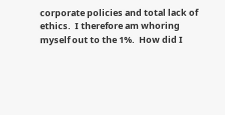corporate policies and total lack of ethics.  I therefore am whoring myself out to the 1%.  How did I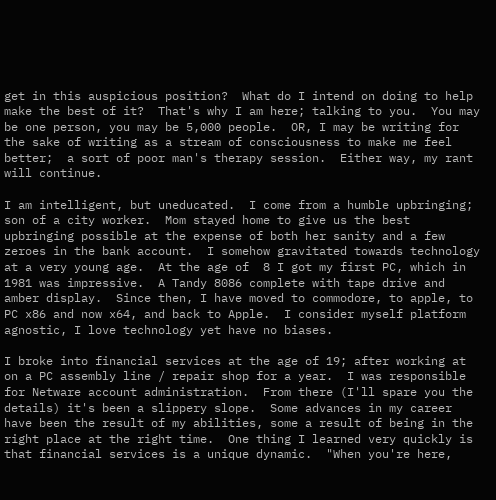get in this auspicious position?  What do I intend on doing to help make the best of it?  That's why I am here; talking to you.  You may be one person, you may be 5,000 people.  OR, I may be writing for the sake of writing as a stream of consciousness to make me feel better;  a sort of poor man's therapy session.  Either way, my rant will continue.

I am intelligent, but uneducated.  I come from a humble upbringing; son of a city worker.  Mom stayed home to give us the best upbringing possible at the expense of both her sanity and a few zeroes in the bank account.  I somehow gravitated towards technology at a very young age.  At the age of  8 I got my first PC, which in 1981 was impressive.  A Tandy 8086 complete with tape drive and amber display.  Since then, I have moved to commodore, to apple, to PC x86 and now x64, and back to Apple.  I consider myself platform agnostic, I love technology yet have no biases.

I broke into financial services at the age of 19; after working at on a PC assembly line / repair shop for a year.  I was responsible for Netware account administration.  From there (I'll spare you the details) it's been a slippery slope.  Some advances in my career have been the result of my abilities, some a result of being in the right place at the right time.  One thing I learned very quickly is that financial services is a unique dynamic.  "When you're here,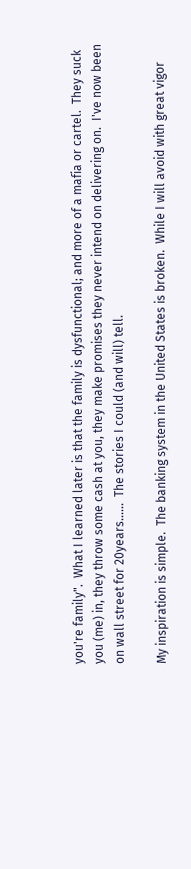you're family".  What I learned later is that the family is dysfunctional; and more of a mafia or cartel.  They suck you (me) in, they throw some cash at you, they make promises they never intend on delivering on.  I've now been on wall street for 20years......  The stories I could (and will) tell.

My inspiration is simple.  The banking system in the United States is broken.  While I will avoid with great vigor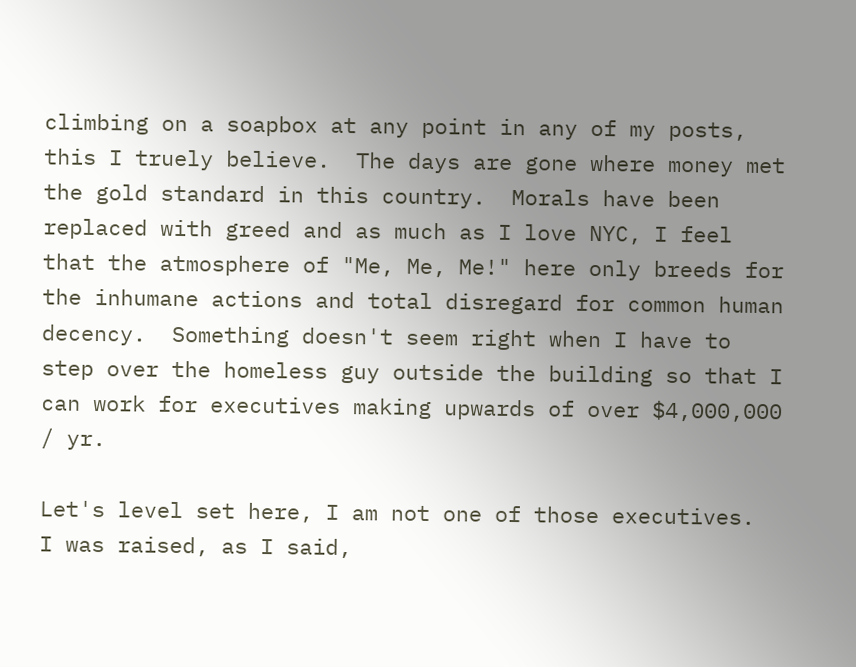climbing on a soapbox at any point in any of my posts, this I truely believe.  The days are gone where money met the gold standard in this country.  Morals have been replaced with greed and as much as I love NYC, I feel that the atmosphere of "Me, Me, Me!" here only breeds for the inhumane actions and total disregard for common human decency.  Something doesn't seem right when I have to step over the homeless guy outside the building so that I can work for executives making upwards of over $4,000,000 / yr.

Let's level set here, I am not one of those executives.  I was raised, as I said,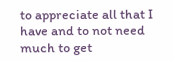to appreciate all that I have and to not need much to get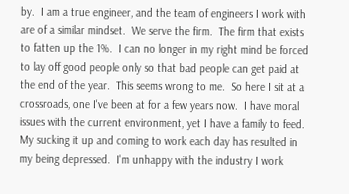by.  I am a true engineer, and the team of engineers I work with are of a similar mindset.  We serve the firm.  The firm that exists to fatten up the 1%.  I can no longer in my right mind be forced to lay off good people only so that bad people can get paid at the end of the year.  This seems wrong to me.  So here I sit at a crossroads, one I've been at for a few years now.  I have moral issues with the current environment, yet I have a family to feed.  My sucking it up and coming to work each day has resulted in my being depressed.  I'm unhappy with the industry I work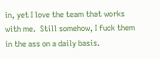in, yet I love the team that works with me.  Still somehow, I fuck them in the ass on a daily basis.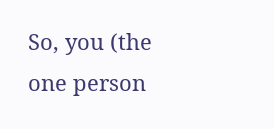So, you (the one person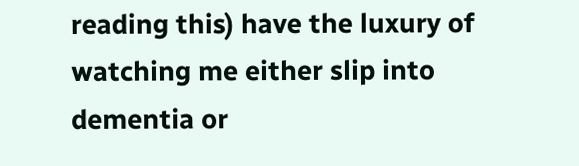reading this) have the luxury of watching me either slip into dementia or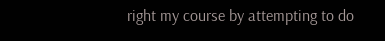right my course by attempting to do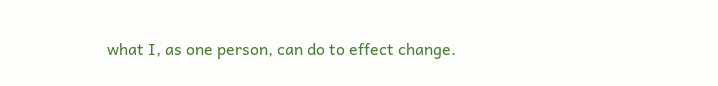what I, as one person, can do to effect change.